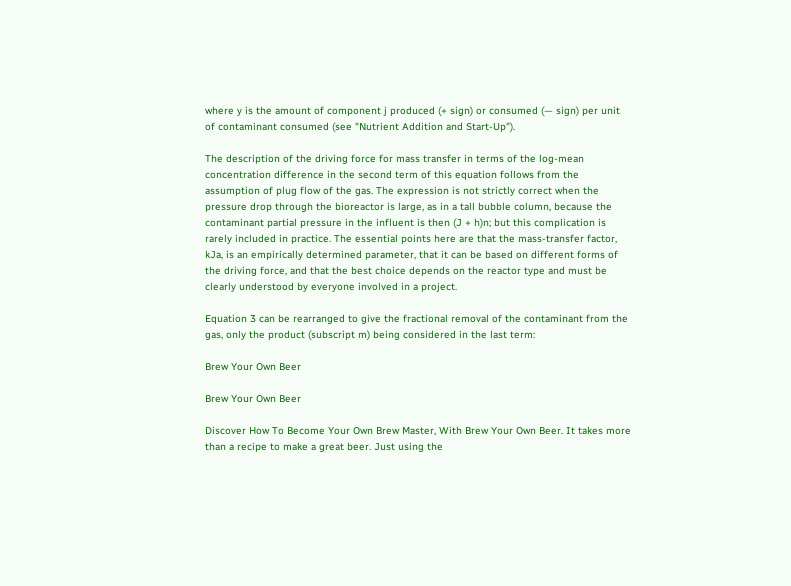where y is the amount of component j produced (+ sign) or consumed (— sign) per unit of contaminant consumed (see "Nutrient Addition and Start-Up").

The description of the driving force for mass transfer in terms of the log-mean concentration difference in the second term of this equation follows from the assumption of plug flow of the gas. The expression is not strictly correct when the pressure drop through the bioreactor is large, as in a tall bubble column, because the contaminant partial pressure in the influent is then (J + h)n; but this complication is rarely included in practice. The essential points here are that the mass-transfer factor, kJa, is an empirically determined parameter, that it can be based on different forms of the driving force, and that the best choice depends on the reactor type and must be clearly understood by everyone involved in a project.

Equation 3 can be rearranged to give the fractional removal of the contaminant from the gas, only the product (subscript m) being considered in the last term:

Brew Your Own Beer

Brew Your Own Beer

Discover How To Become Your Own Brew Master, With Brew Your Own Beer. It takes more than a recipe to make a great beer. Just using the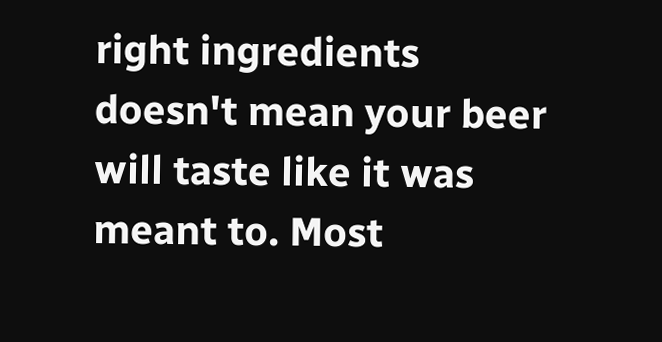right ingredients doesn't mean your beer will taste like it was meant to. Most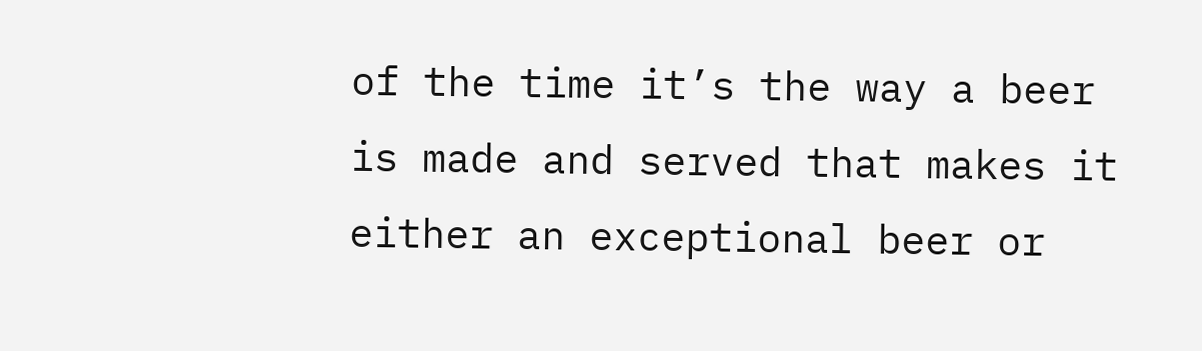of the time it’s the way a beer is made and served that makes it either an exceptional beer or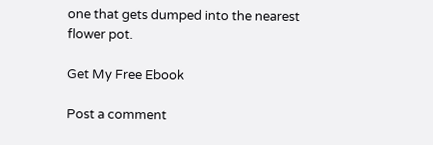one that gets dumped into the nearest flower pot.

Get My Free Ebook

Post a comment